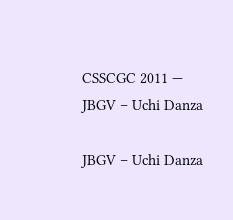CSSCGC 2011 — JBGV – Uchi Danza

JBGV – Uchi Danza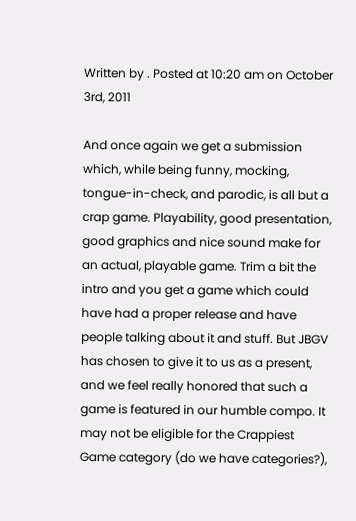Written by . Posted at 10:20 am on October 3rd, 2011

And once again we get a submission which, while being funny, mocking, tongue-in-check, and parodic, is all but a crap game. Playability, good presentation, good graphics and nice sound make for an actual, playable game. Trim a bit the intro and you get a game which could have had a proper release and have people talking about it and stuff. But JBGV has chosen to give it to us as a present, and we feel really honored that such a game is featured in our humble compo. It may not be eligible for the Crappiest Game category (do we have categories?),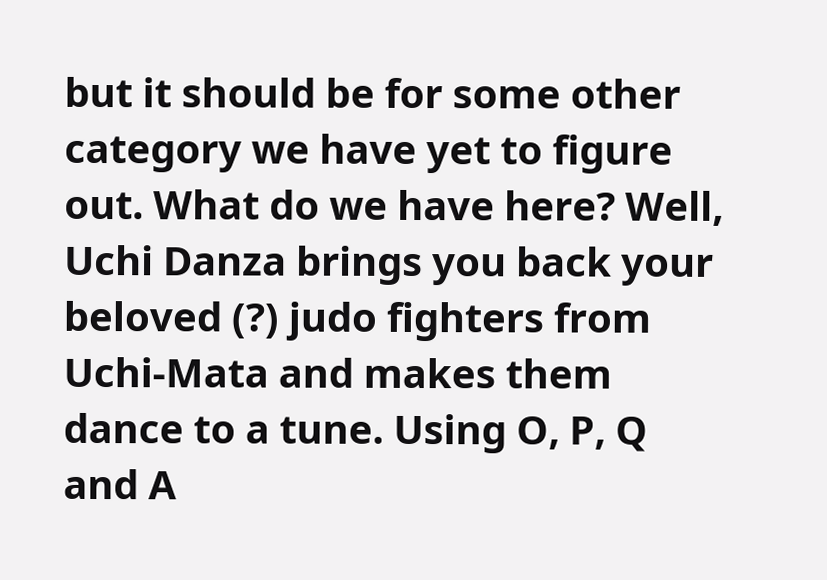but it should be for some other category we have yet to figure out. What do we have here? Well, Uchi Danza brings you back your beloved (?) judo fighters from Uchi-Mata and makes them dance to a tune. Using O, P, Q and A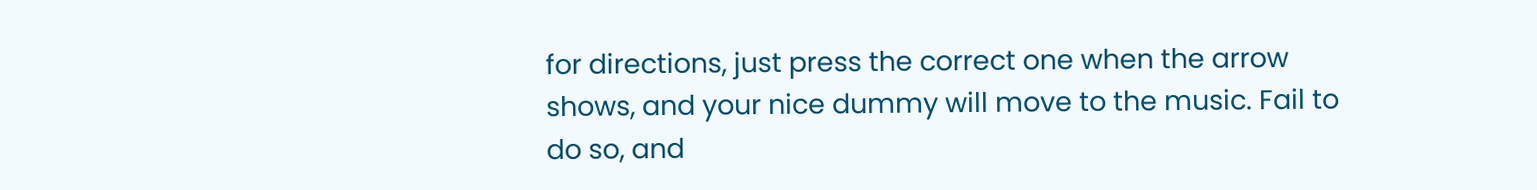for directions, just press the correct one when the arrow shows, and your nice dummy will move to the music. Fail to do so, and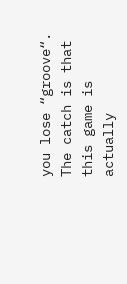you lose “groove“. The catch is that this game is actually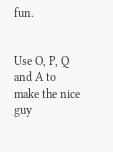fun.


Use O, P, Q and A to make the nice guy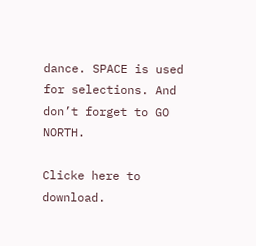dance. SPACE is used for selections. And don’t forget to GO NORTH.

Clicke here to download.